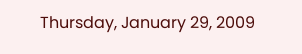Thursday, January 29, 2009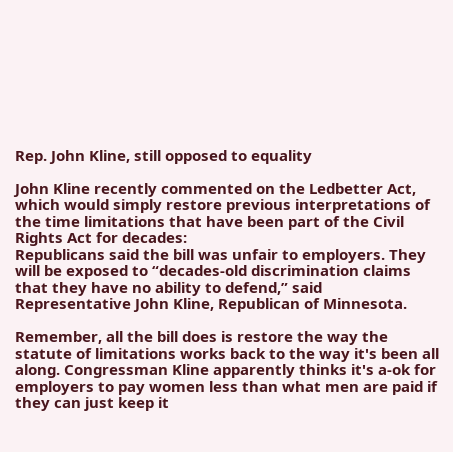Rep. John Kline, still opposed to equality

John Kline recently commented on the Ledbetter Act, which would simply restore previous interpretations of the time limitations that have been part of the Civil Rights Act for decades:
Republicans said the bill was unfair to employers. They will be exposed to “decades-old discrimination claims that they have no ability to defend,” said Representative John Kline, Republican of Minnesota.

Remember, all the bill does is restore the way the statute of limitations works back to the way it's been all along. Congressman Kline apparently thinks it's a-ok for employers to pay women less than what men are paid if they can just keep it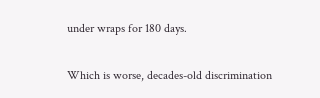under wraps for 180 days.

Which is worse, decades-old discrimination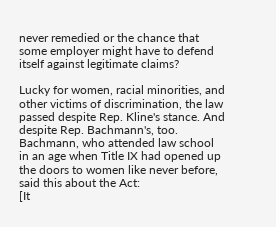never remedied or the chance that some employer might have to defend itself against legitimate claims?

Lucky for women, racial minorities, and other victims of discrimination, the law passed despite Rep. Kline's stance. And despite Rep. Bachmann's, too. Bachmann, who attended law school in an age when Title IX had opened up the doors to women like never before, said this about the Act:
[It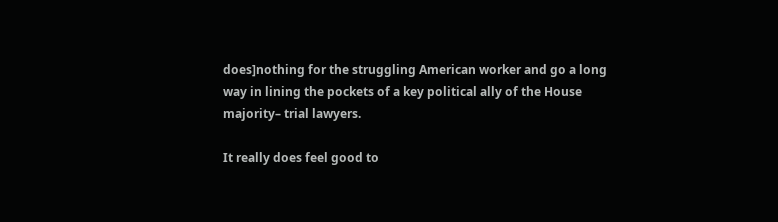does]nothing for the struggling American worker and go a long way in lining the pockets of a key political ally of the House majority– trial lawyers.

It really does feel good to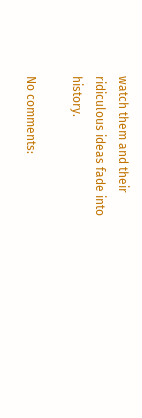watch them and their ridiculous ideas fade into history.

No comments: